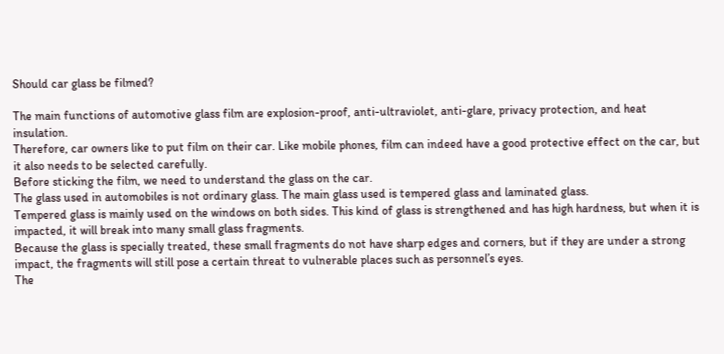Should car glass be filmed?

The main functions of automotive glass film are explosion-proof, anti-ultraviolet, anti-glare, privacy protection, and heat insulation.
Therefore, car owners like to put film on their car. Like mobile phones, film can indeed have a good protective effect on the car, but it also needs to be selected carefully.
Before sticking the film, we need to understand the glass on the car.
The glass used in automobiles is not ordinary glass. The main glass used is tempered glass and laminated glass.
Tempered glass is mainly used on the windows on both sides. This kind of glass is strengthened and has high hardness, but when it is impacted, it will break into many small glass fragments.
Because the glass is specially treated, these small fragments do not have sharp edges and corners, but if they are under a strong impact, the fragments will still pose a certain threat to vulnerable places such as personnel’s eyes.
The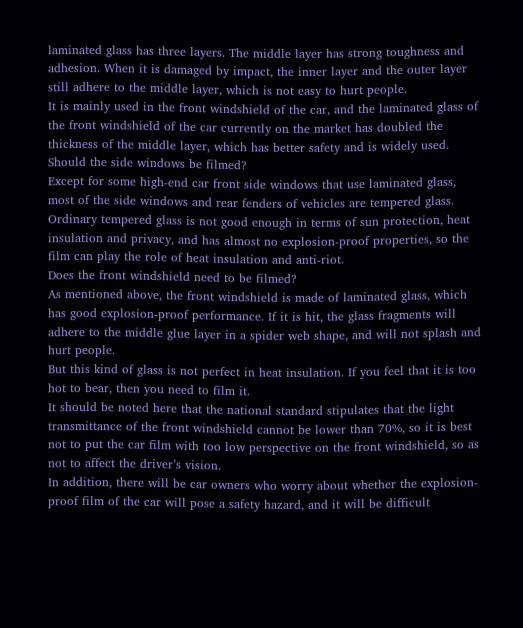laminated glass has three layers. The middle layer has strong toughness and adhesion. When it is damaged by impact, the inner layer and the outer layer still adhere to the middle layer, which is not easy to hurt people.
It is mainly used in the front windshield of the car, and the laminated glass of the front windshield of the car currently on the market has doubled the thickness of the middle layer, which has better safety and is widely used.
Should the side windows be filmed?
Except for some high-end car front side windows that use laminated glass, most of the side windows and rear fenders of vehicles are tempered glass. Ordinary tempered glass is not good enough in terms of sun protection, heat insulation and privacy, and has almost no explosion-proof properties, so the film can play the role of heat insulation and anti-riot.
Does the front windshield need to be filmed?
As mentioned above, the front windshield is made of laminated glass, which has good explosion-proof performance. If it is hit, the glass fragments will adhere to the middle glue layer in a spider web shape, and will not splash and hurt people.
But this kind of glass is not perfect in heat insulation. If you feel that it is too hot to bear, then you need to film it.
It should be noted here that the national standard stipulates that the light transmittance of the front windshield cannot be lower than 70%, so it is best not to put the car film with too low perspective on the front windshield, so as not to affect the driver’s vision.
In addition, there will be car owners who worry about whether the explosion-proof film of the car will pose a safety hazard, and it will be difficult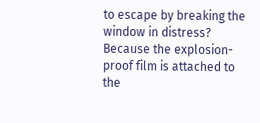to escape by breaking the window in distress?
Because the explosion-proof film is attached to the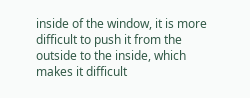inside of the window, it is more difficult to push it from the outside to the inside, which makes it difficult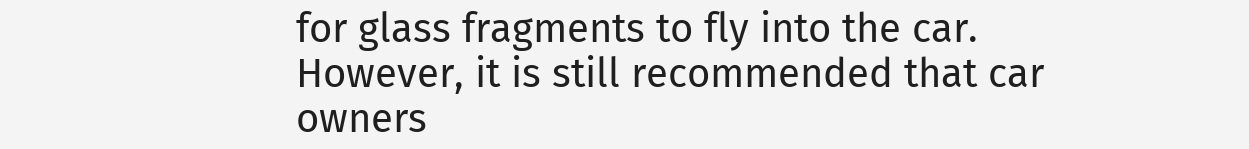for glass fragments to fly into the car.
However, it is still recommended that car owners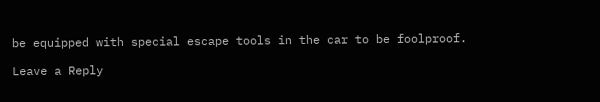be equipped with special escape tools in the car to be foolproof.

Leave a Reply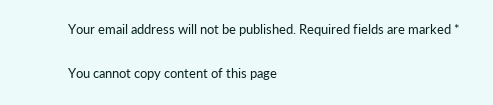Your email address will not be published. Required fields are marked *

You cannot copy content of this page